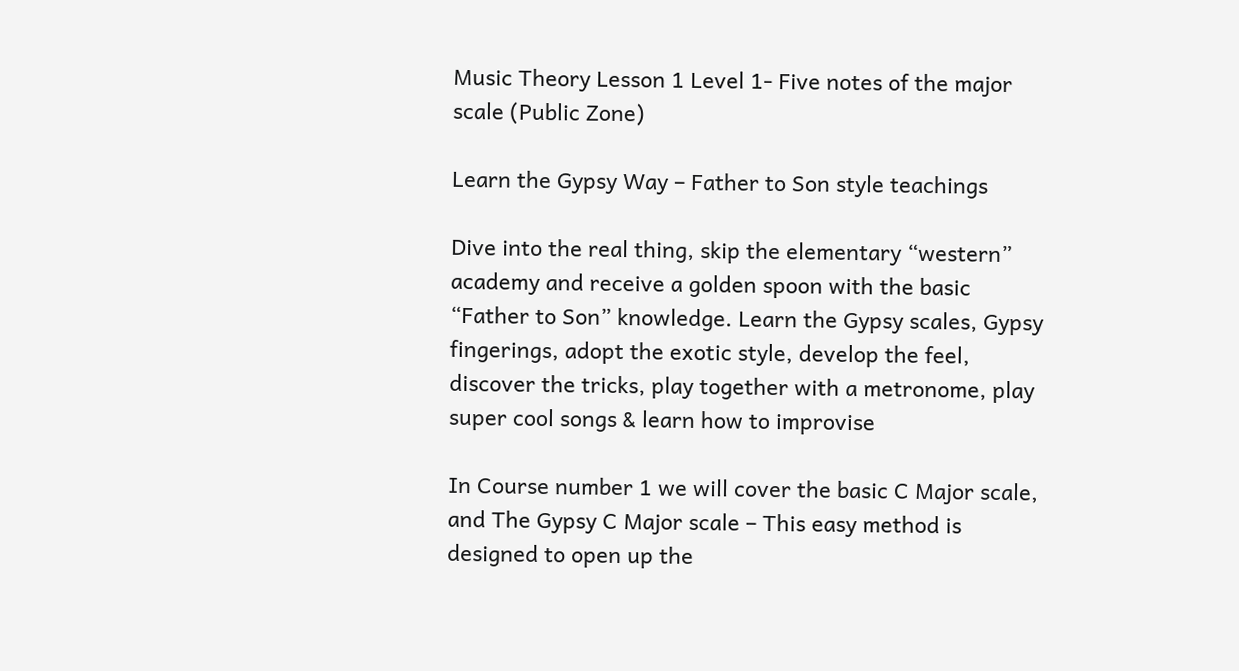Music Theory Lesson 1 Level 1- Five notes of the major scale (Public Zone)

Learn the Gypsy Way – Father to Son style teachings

Dive into the real thing, skip the elementary “western” academy and receive a golden spoon with the basic “Father to Son” knowledge. Learn the Gypsy scales, Gypsy fingerings, adopt the exotic style, develop the feel, discover the tricks, play together with a metronome, play super cool songs & learn how to improvise

In Course number 1 we will cover the basic C Major scale, and The Gypsy C Major scale – This easy method is designed to open up the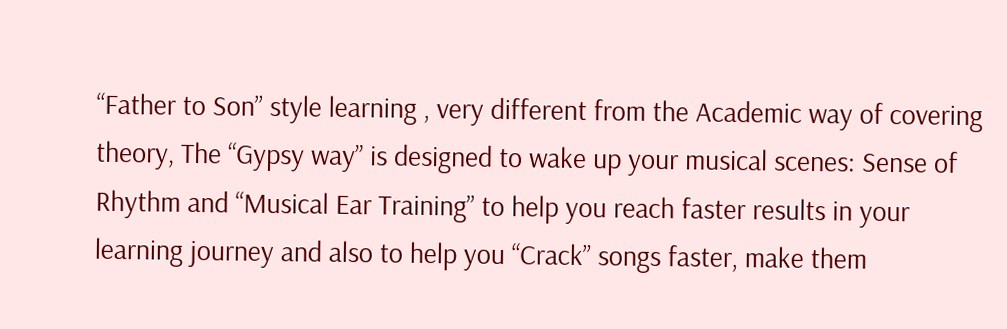“Father to Son” style learning , very different from the Academic way of covering theory, The “Gypsy way” is designed to wake up your musical scenes: Sense of Rhythm and “Musical Ear Training” to help you reach faster results in your learning journey and also to help you “Crack” songs faster, make them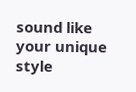sound like your unique style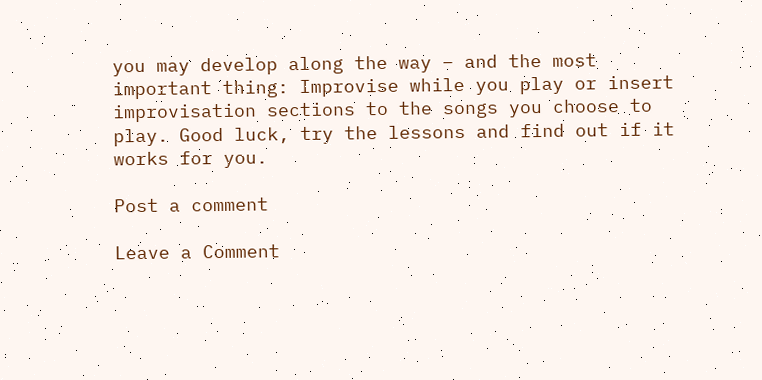you may develop along the way – and the most important thing: Improvise while you play or insert improvisation sections to the songs you choose to play. Good luck, try the lessons and find out if it works for you.

Post a comment

Leave a Comment